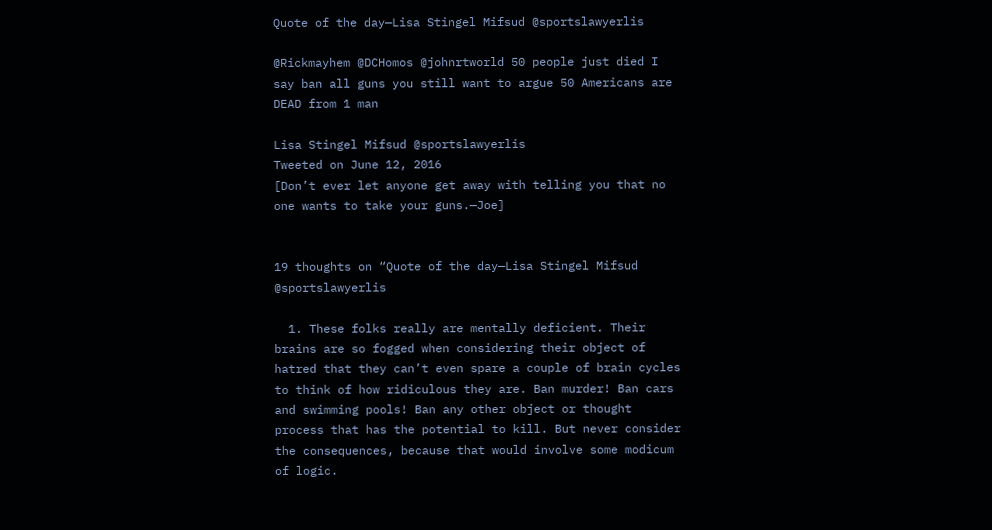Quote of the day—Lisa Stingel Mifsud @sportslawyerlis

@Rickmayhem @DCHomos @johnrtworld 50 people just died I say ban all guns you still want to argue 50 Americans are DEAD from 1 man

Lisa Stingel Mifsud @sportslawyerlis
Tweeted on June 12, 2016
[Don’t ever let anyone get away with telling you that no one wants to take your guns.—Joe]


19 thoughts on “Quote of the day—Lisa Stingel Mifsud @sportslawyerlis

  1. These folks really are mentally deficient. Their brains are so fogged when considering their object of hatred that they can’t even spare a couple of brain cycles to think of how ridiculous they are. Ban murder! Ban cars and swimming pools! Ban any other object or thought process that has the potential to kill. But never consider the consequences, because that would involve some modicum of logic.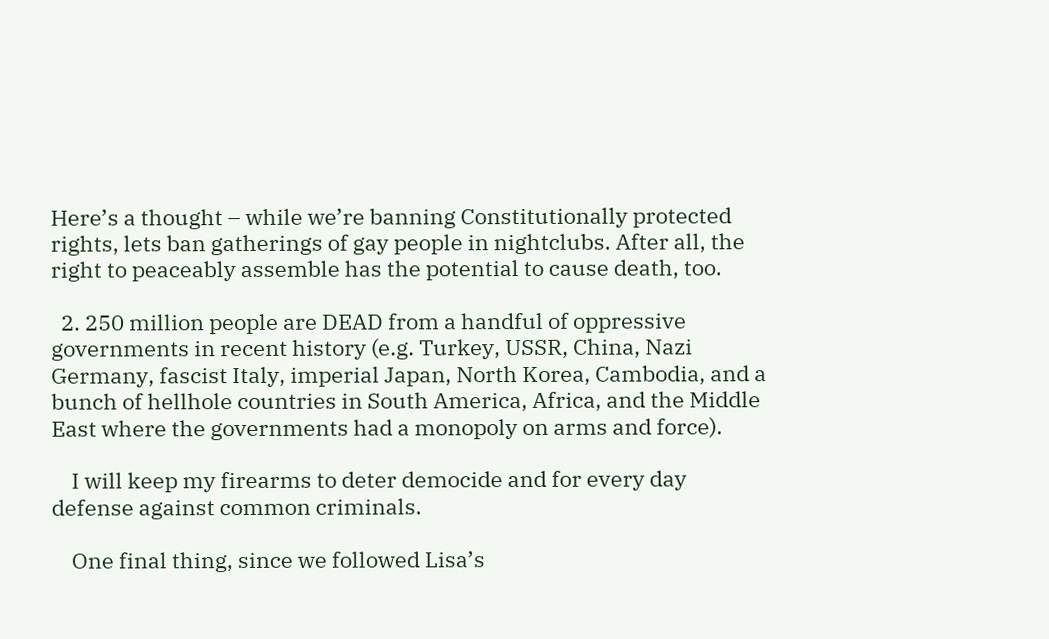Here’s a thought – while we’re banning Constitutionally protected rights, lets ban gatherings of gay people in nightclubs. After all, the right to peaceably assemble has the potential to cause death, too.

  2. 250 million people are DEAD from a handful of oppressive governments in recent history (e.g. Turkey, USSR, China, Nazi Germany, fascist Italy, imperial Japan, North Korea, Cambodia, and a bunch of hellhole countries in South America, Africa, and the Middle East where the governments had a monopoly on arms and force).

    I will keep my firearms to deter democide and for every day defense against common criminals.

    One final thing, since we followed Lisa’s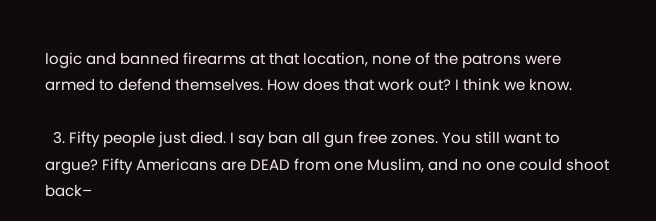logic and banned firearms at that location, none of the patrons were armed to defend themselves. How does that work out? I think we know.

  3. Fifty people just died. I say ban all gun free zones. You still want to argue? Fifty Americans are DEAD from one Muslim, and no one could shoot back–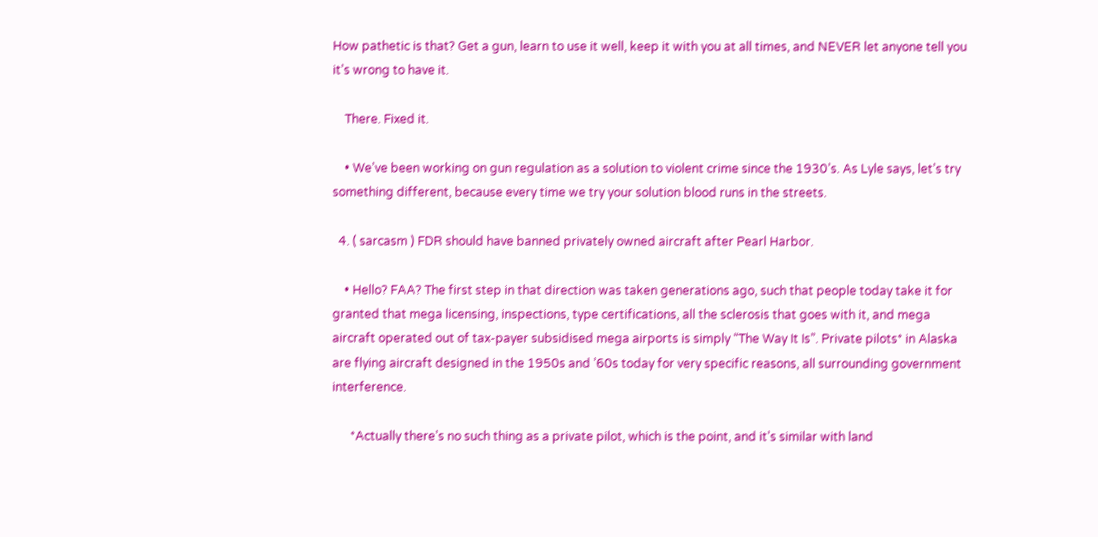How pathetic is that? Get a gun, learn to use it well, keep it with you at all times, and NEVER let anyone tell you it’s wrong to have it.

    There. Fixed it.

    • We’ve been working on gun regulation as a solution to violent crime since the 1930’s. As Lyle says, let’s try something different, because every time we try your solution blood runs in the streets.

  4. ( sarcasm ) FDR should have banned privately owned aircraft after Pearl Harbor.

    • Hello? FAA? The first step in that direction was taken generations ago, such that people today take it for granted that mega licensing, inspections, type certifications, all the sclerosis that goes with it, and mega aircraft operated out of tax-payer subsidised mega airports is simply “The Way It Is”. Private pilots* in Alaska are flying aircraft designed in the 1950s and ’60s today for very specific reasons, all surrounding government interference.

      *Actually there’s no such thing as a private pilot, which is the point, and it’s similar with land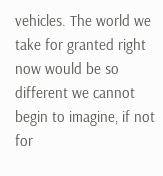vehicles. The world we take for granted right now would be so different we cannot begin to imagine, if not for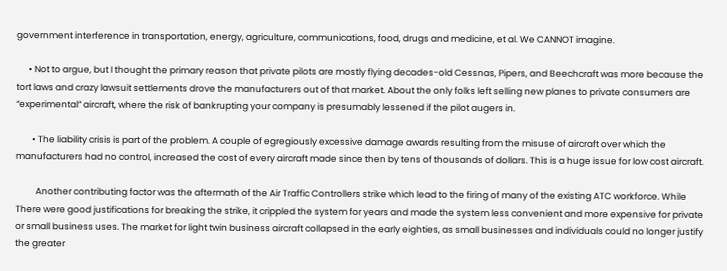government interference in transportation, energy, agriculture, communications, food, drugs and medicine, et al. We CANNOT imagine.

      • Not to argue, but I thought the primary reason that private pilots are mostly flying decades-old Cessnas, Pipers, and Beechcraft was more because the tort laws and crazy lawsuit settlements drove the manufacturers out of that market. About the only folks left selling new planes to private consumers are “experimental” aircraft, where the risk of bankrupting your company is presumably lessened if the pilot augers in.

        • The liability crisis is part of the problem. A couple of egregiously excessive damage awards resulting from the misuse of aircraft over which the manufacturers had no control, increased the cost of every aircraft made since then by tens of thousands of dollars. This is a huge issue for low cost aircraft.

          Another contributing factor was the aftermath of the Air Traffic Controllers strike which lead to the firing of many of the existing ATC workforce. While There were good justifications for breaking the strike, it crippled the system for years and made the system less convenient and more expensive for private or small business uses. The market for light twin business aircraft collapsed in the early eighties, as small businesses and individuals could no longer justify the greater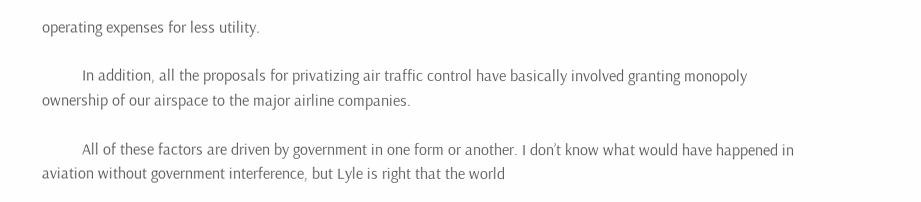operating expenses for less utility.

          In addition, all the proposals for privatizing air traffic control have basically involved granting monopoly ownership of our airspace to the major airline companies.

          All of these factors are driven by government in one form or another. I don’t know what would have happened in aviation without government interference, but Lyle is right that the world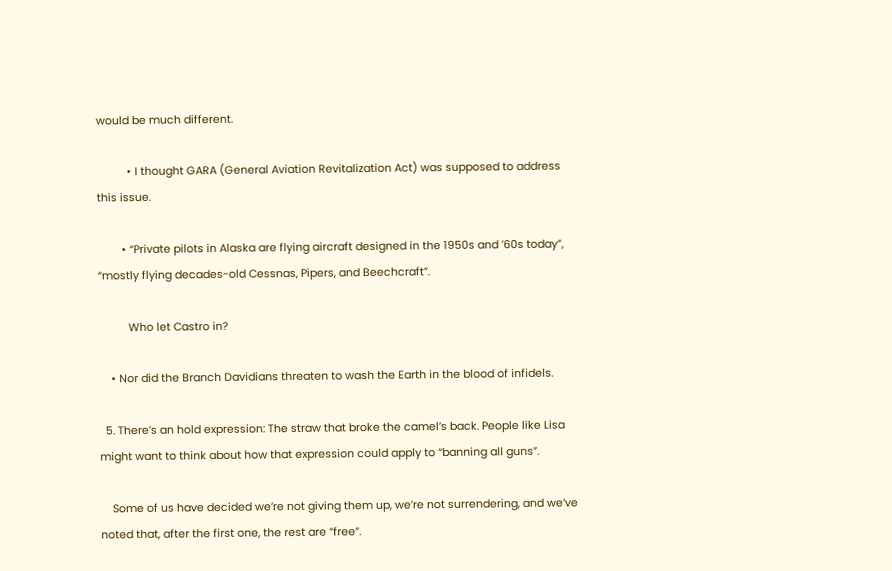would be much different.

          • I thought GARA (General Aviation Revitalization Act) was supposed to address this issue.

        • “Private pilots in Alaska are flying aircraft designed in the 1950s and ’60s today”, “mostly flying decades-old Cessnas, Pipers, and Beechcraft”.

          Who let Castro in?

    • Nor did the Branch Davidians threaten to wash the Earth in the blood of infidels.

  5. There’s an hold expression: The straw that broke the camel’s back. People like Lisa might want to think about how that expression could apply to “banning all guns”.

    Some of us have decided we’re not giving them up, we’re not surrendering, and we’ve noted that, after the first one, the rest are “free”.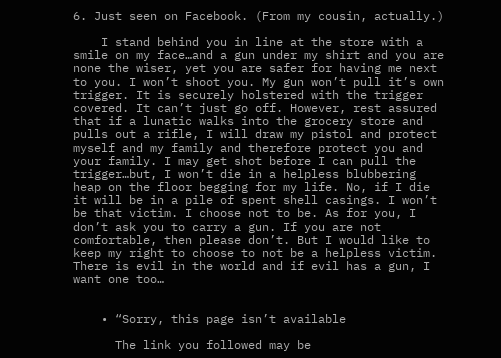6. Just seen on Facebook. (From my cousin, actually.)

    I stand behind you in line at the store with a smile on my face…and a gun under my shirt and you are none the wiser, yet you are safer for having me next to you. I won’t shoot you. My gun won’t pull it’s own trigger. It is securely holstered with the trigger covered. It can’t just go off. However, rest assured that if a lunatic walks into the grocery store and pulls out a rifle, I will draw my pistol and protect myself and my family and therefore protect you and your family. I may get shot before I can pull the trigger…but, I won’t die in a helpless blubbering heap on the floor begging for my life. No, if I die it will be in a pile of spent shell casings. I won’t be that victim. I choose not to be. As for you, I don’t ask you to carry a gun. If you are not comfortable, then please don’t. But I would like to keep my right to choose to not be a helpless victim. There is evil in the world and if evil has a gun, I want one too…


    • “Sorry, this page isn’t available

      The link you followed may be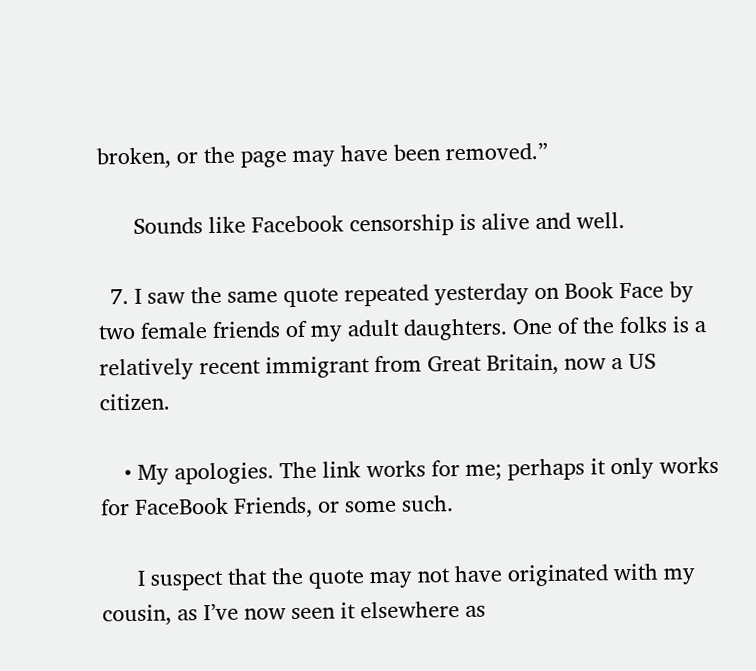broken, or the page may have been removed.”

      Sounds like Facebook censorship is alive and well.

  7. I saw the same quote repeated yesterday on Book Face by two female friends of my adult daughters. One of the folks is a relatively recent immigrant from Great Britain, now a US citizen.

    • My apologies. The link works for me; perhaps it only works for FaceBook Friends, or some such.

      I suspect that the quote may not have originated with my cousin, as I’ve now seen it elsewhere as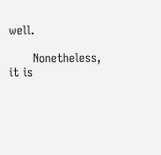well.

      Nonetheless, it is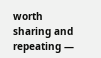worth sharing and repeating —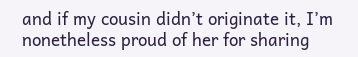and if my cousin didn’t originate it, I’m nonetheless proud of her for sharing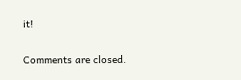it!

Comments are closed.